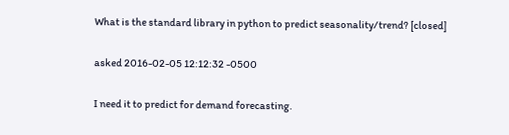What is the standard library in python to predict seasonality/trend? [closed]

asked 2016-02-05 12:12:32 -0500

I need it to predict for demand forecasting.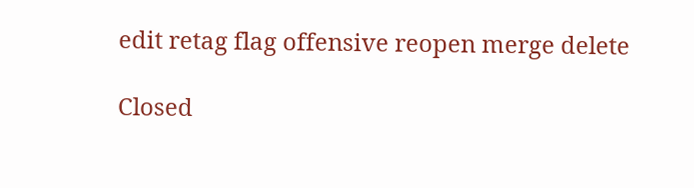edit retag flag offensive reopen merge delete

Closed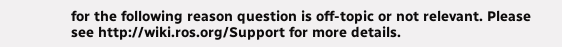for the following reason question is off-topic or not relevant. Please see http://wiki.ros.org/Support for more details.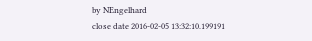by NEngelhard
close date 2016-02-05 13:32:10.199191